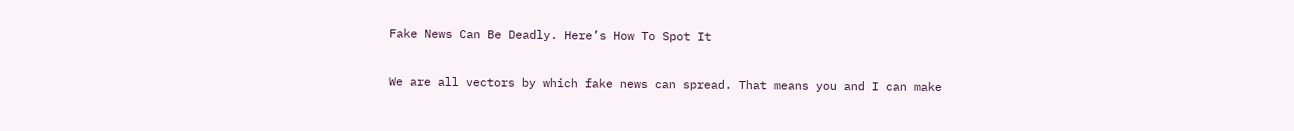Fake News Can Be Deadly. Here’s How To Spot It

We are all vectors by which fake news can spread. That means you and I can make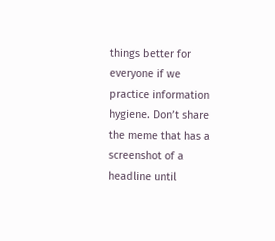things better for everyone if we practice information hygiene. Don’t share the meme that has a screenshot of a headline until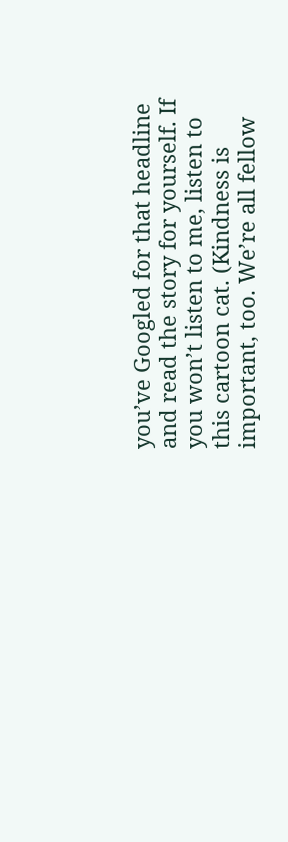you’ve Googled for that headline and read the story for yourself. If you won’t listen to me, listen to this cartoon cat. (Kindness is important, too. We’re all fellow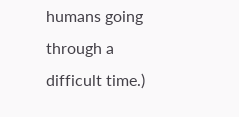humans going through a difficult time.)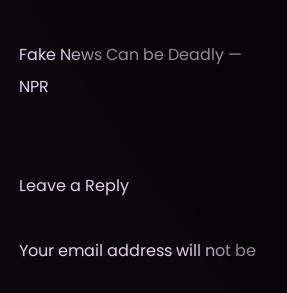Fake News Can be Deadly — NPR


Leave a Reply

Your email address will not be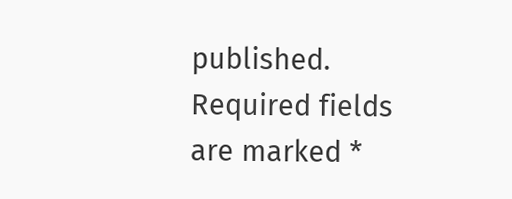published. Required fields are marked *